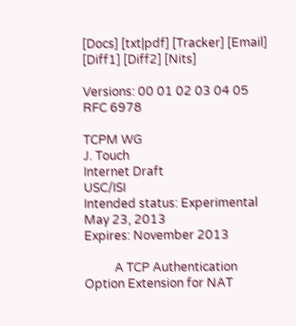[Docs] [txt|pdf] [Tracker] [Email] [Diff1] [Diff2] [Nits]

Versions: 00 01 02 03 04 05 RFC 6978

TCPM WG                                                        J. Touch
Internet Draft                                                  USC/ISI
Intended status: Experimental                              May 23, 2013
Expires: November 2013

          A TCP Authentication Option Extension for NAT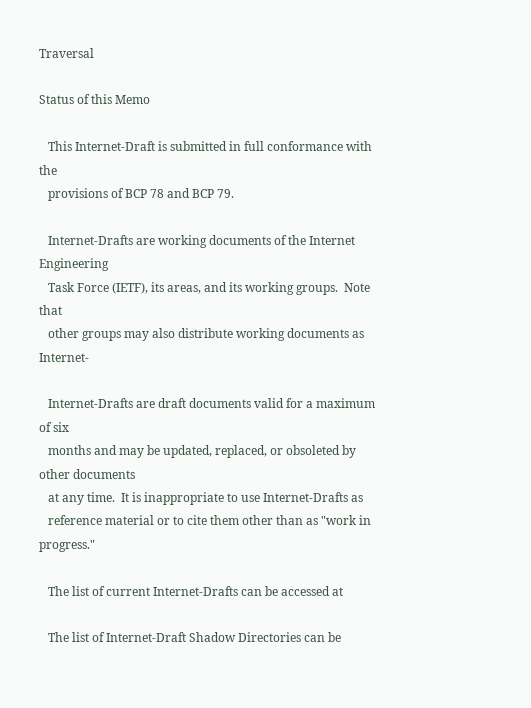Traversal

Status of this Memo

   This Internet-Draft is submitted in full conformance with the
   provisions of BCP 78 and BCP 79.

   Internet-Drafts are working documents of the Internet Engineering
   Task Force (IETF), its areas, and its working groups.  Note that
   other groups may also distribute working documents as Internet-

   Internet-Drafts are draft documents valid for a maximum of six
   months and may be updated, replaced, or obsoleted by other documents
   at any time.  It is inappropriate to use Internet-Drafts as
   reference material or to cite them other than as "work in progress."

   The list of current Internet-Drafts can be accessed at

   The list of Internet-Draft Shadow Directories can be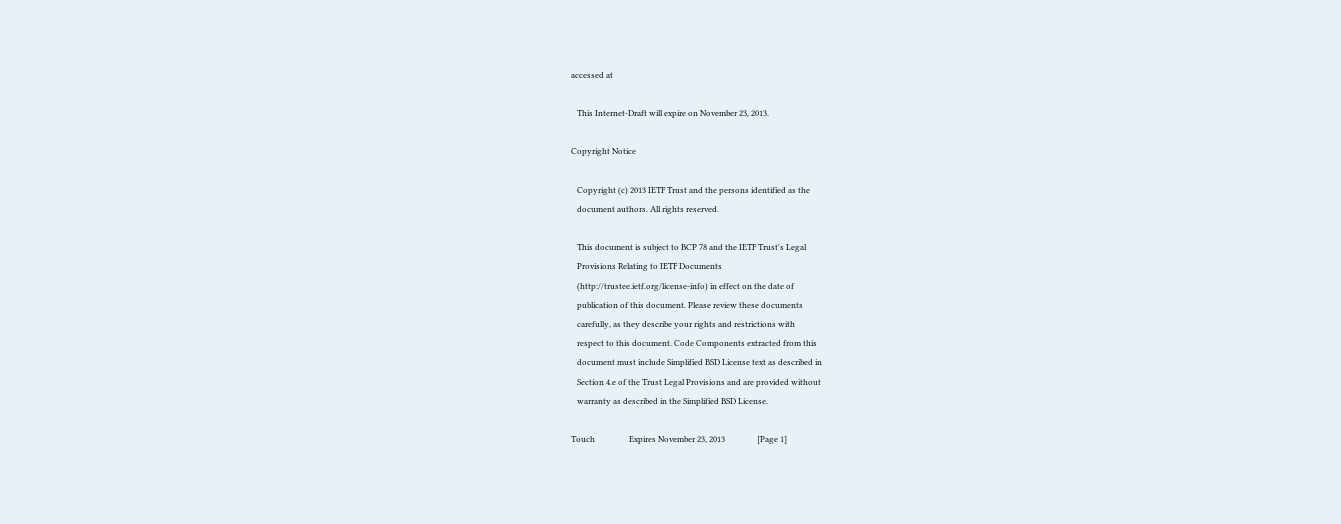accessed at

   This Internet-Draft will expire on November 23, 2013.

Copyright Notice

   Copyright (c) 2013 IETF Trust and the persons identified as the
   document authors. All rights reserved.

   This document is subject to BCP 78 and the IETF Trust's Legal
   Provisions Relating to IETF Documents
   (http://trustee.ietf.org/license-info) in effect on the date of
   publication of this document. Please review these documents
   carefully, as they describe your rights and restrictions with
   respect to this document. Code Components extracted from this
   document must include Simplified BSD License text as described in
   Section 4.e of the Trust Legal Provisions and are provided without
   warranty as described in the Simplified BSD License.

Touch                 Expires November 23, 2013                [Page 1]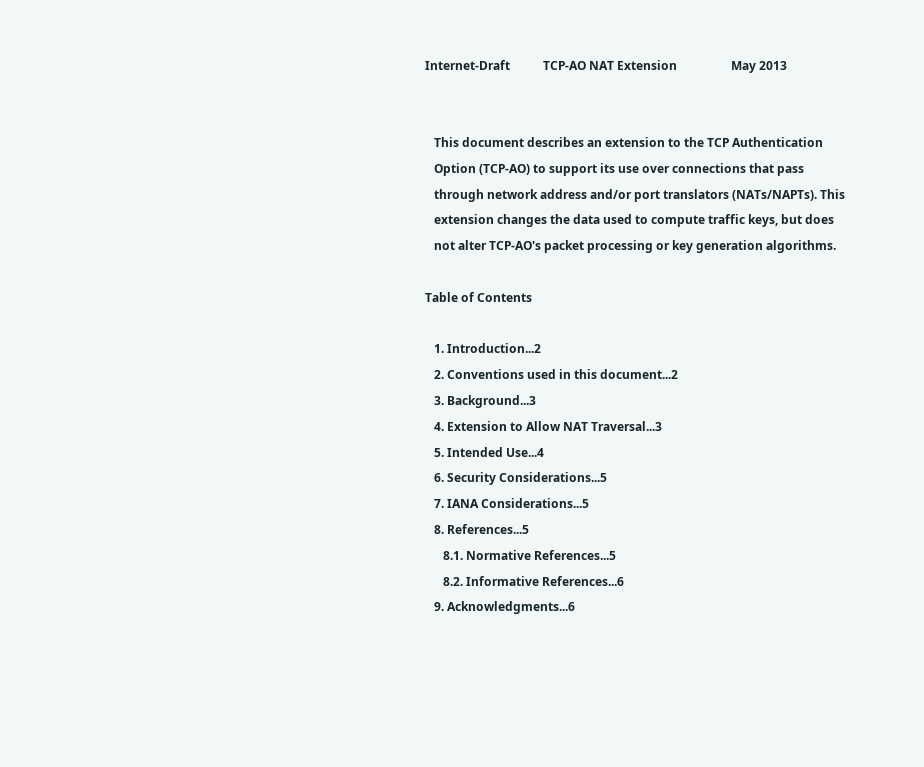Internet-Draft           TCP-AO NAT Extension                  May 2013


   This document describes an extension to the TCP Authentication
   Option (TCP-AO) to support its use over connections that pass
   through network address and/or port translators (NATs/NAPTs). This
   extension changes the data used to compute traffic keys, but does
   not alter TCP-AO's packet processing or key generation algorithms.

Table of Contents

   1. Introduction...2
   2. Conventions used in this document...2
   3. Background...3
   4. Extension to Allow NAT Traversal...3
   5. Intended Use...4
   6. Security Considerations...5
   7. IANA Considerations...5
   8. References...5
      8.1. Normative References...5
      8.2. Informative References...6
   9. Acknowledgments...6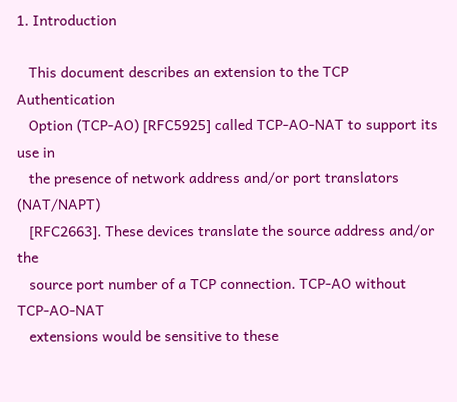1. Introduction

   This document describes an extension to the TCP Authentication
   Option (TCP-AO) [RFC5925] called TCP-AO-NAT to support its use in
   the presence of network address and/or port translators (NAT/NAPT)
   [RFC2663]. These devices translate the source address and/or the
   source port number of a TCP connection. TCP-AO without TCP-AO-NAT
   extensions would be sensitive to these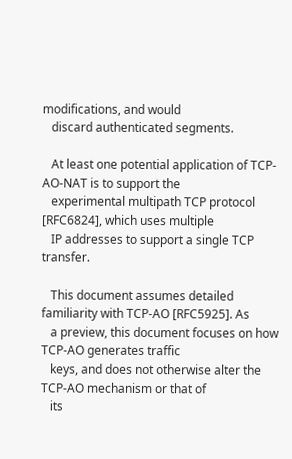modifications, and would
   discard authenticated segments.

   At least one potential application of TCP-AO-NAT is to support the
   experimental multipath TCP protocol [RFC6824], which uses multiple
   IP addresses to support a single TCP transfer.

   This document assumes detailed familiarity with TCP-AO [RFC5925]. As
   a preview, this document focuses on how TCP-AO generates traffic
   keys, and does not otherwise alter the TCP-AO mechanism or that of
   its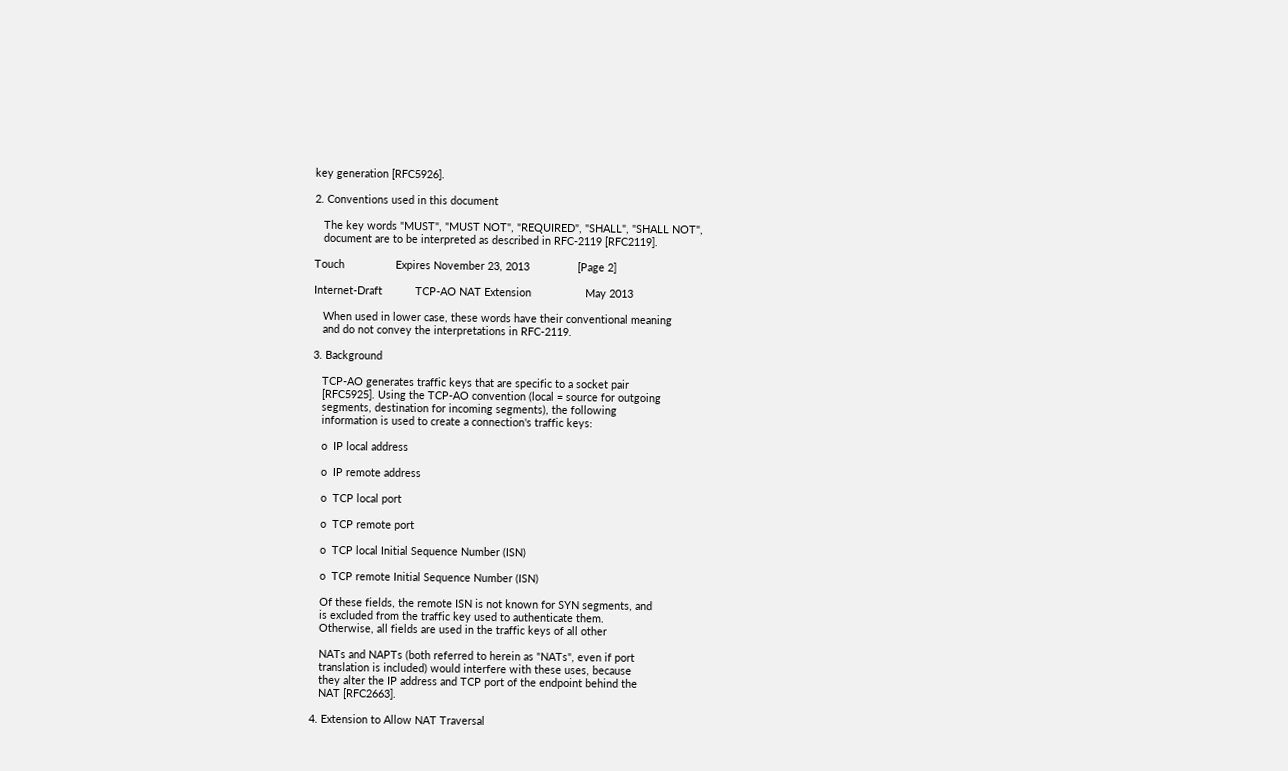key generation [RFC5926].

2. Conventions used in this document

   The key words "MUST", "MUST NOT", "REQUIRED", "SHALL", "SHALL NOT",
   document are to be interpreted as described in RFC-2119 [RFC2119].

Touch                 Expires November 23, 2013                [Page 2]

Internet-Draft           TCP-AO NAT Extension                  May 2013

   When used in lower case, these words have their conventional meaning
   and do not convey the interpretations in RFC-2119.

3. Background

   TCP-AO generates traffic keys that are specific to a socket pair
   [RFC5925]. Using the TCP-AO convention (local = source for outgoing
   segments, destination for incoming segments), the following
   information is used to create a connection's traffic keys:

   o  IP local address

   o  IP remote address

   o  TCP local port

   o  TCP remote port

   o  TCP local Initial Sequence Number (ISN)

   o  TCP remote Initial Sequence Number (ISN)

   Of these fields, the remote ISN is not known for SYN segments, and
   is excluded from the traffic key used to authenticate them.
   Otherwise, all fields are used in the traffic keys of all other

   NATs and NAPTs (both referred to herein as "NATs", even if port
   translation is included) would interfere with these uses, because
   they alter the IP address and TCP port of the endpoint behind the
   NAT [RFC2663].

4. Extension to Allow NAT Traversal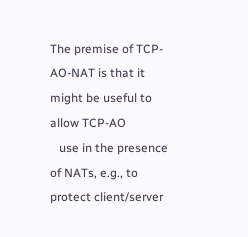The premise of TCP-AO-NAT is that it might be useful to allow TCP-AO
   use in the presence of NATs, e.g., to protect client/server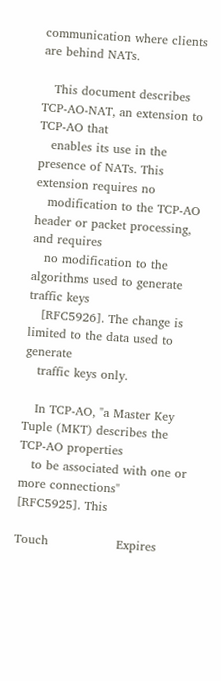communication where clients are behind NATs.

   This document describes TCP-AO-NAT, an extension to TCP-AO that
   enables its use in the presence of NATs. This extension requires no
   modification to the TCP-AO header or packet processing, and requires
   no modification to the algorithms used to generate traffic keys
   [RFC5926]. The change is limited to the data used to generate
   traffic keys only.

   In TCP-AO, "a Master Key Tuple (MKT) describes the TCP-AO properties
   to be associated with one or more connections" [RFC5925]. This

Touch                 Expires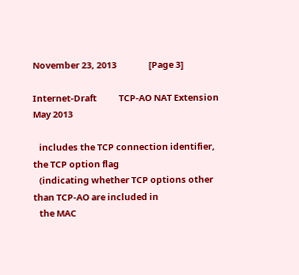November 23, 2013                [Page 3]

Internet-Draft           TCP-AO NAT Extension                  May 2013

   includes the TCP connection identifier, the TCP option flag
   (indicating whether TCP options other than TCP-AO are included in
   the MAC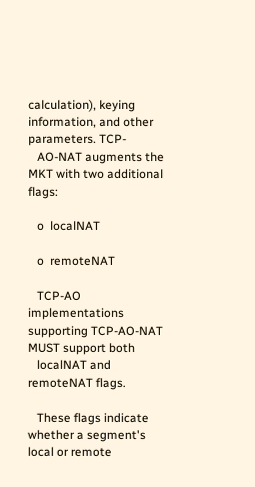calculation), keying information, and other parameters. TCP-
   AO-NAT augments the MKT with two additional flags:

   o  localNAT

   o  remoteNAT

   TCP-AO implementations supporting TCP-AO-NAT MUST support both
   localNAT and remoteNAT flags.

   These flags indicate whether a segment's local or remote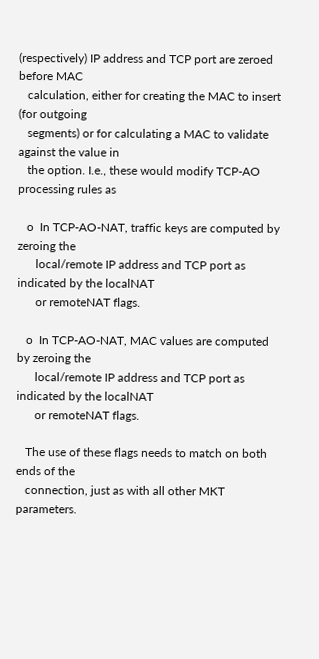(respectively) IP address and TCP port are zeroed before MAC
   calculation, either for creating the MAC to insert (for outgoing
   segments) or for calculating a MAC to validate against the value in
   the option. I.e., these would modify TCP-AO processing rules as

   o  In TCP-AO-NAT, traffic keys are computed by zeroing the
      local/remote IP address and TCP port as indicated by the localNAT
      or remoteNAT flags.

   o  In TCP-AO-NAT, MAC values are computed by zeroing the
      local/remote IP address and TCP port as indicated by the localNAT
      or remoteNAT flags.

   The use of these flags needs to match on both ends of the
   connection, just as with all other MKT parameters.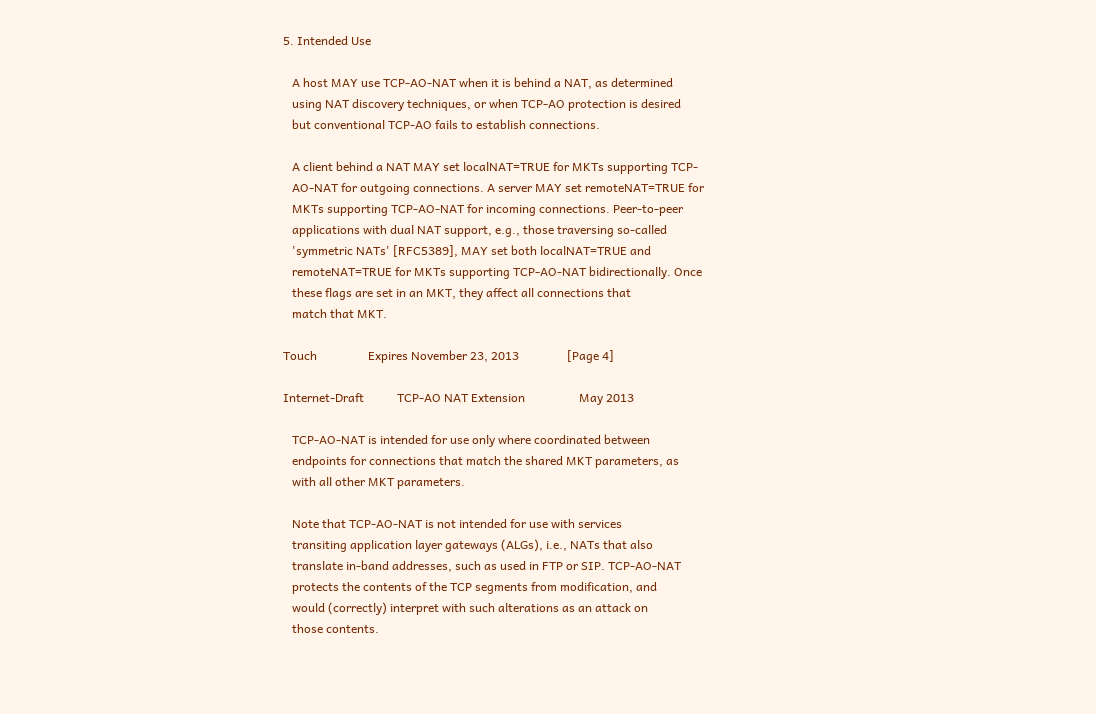5. Intended Use

   A host MAY use TCP-AO-NAT when it is behind a NAT, as determined
   using NAT discovery techniques, or when TCP-AO protection is desired
   but conventional TCP-AO fails to establish connections.

   A client behind a NAT MAY set localNAT=TRUE for MKTs supporting TCP-
   AO-NAT for outgoing connections. A server MAY set remoteNAT=TRUE for
   MKTs supporting TCP-AO-NAT for incoming connections. Peer-to-peer
   applications with dual NAT support, e.g., those traversing so-called
   'symmetric NATs' [RFC5389], MAY set both localNAT=TRUE and
   remoteNAT=TRUE for MKTs supporting TCP-AO-NAT bidirectionally. Once
   these flags are set in an MKT, they affect all connections that
   match that MKT.

Touch                 Expires November 23, 2013                [Page 4]

Internet-Draft           TCP-AO NAT Extension                  May 2013

   TCP-AO-NAT is intended for use only where coordinated between
   endpoints for connections that match the shared MKT parameters, as
   with all other MKT parameters.

   Note that TCP-AO-NAT is not intended for use with services
   transiting application layer gateways (ALGs), i.e., NATs that also
   translate in-band addresses, such as used in FTP or SIP. TCP-AO-NAT
   protects the contents of the TCP segments from modification, and
   would (correctly) interpret with such alterations as an attack on
   those contents.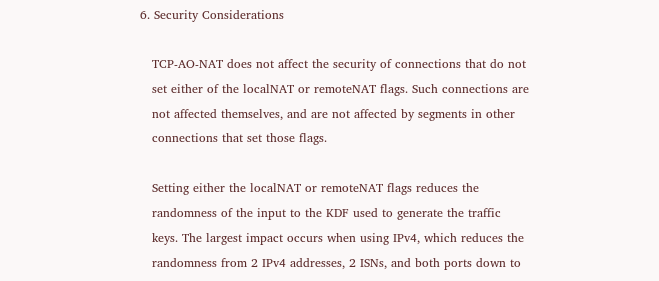6. Security Considerations

   TCP-AO-NAT does not affect the security of connections that do not
   set either of the localNAT or remoteNAT flags. Such connections are
   not affected themselves, and are not affected by segments in other
   connections that set those flags.

   Setting either the localNAT or remoteNAT flags reduces the
   randomness of the input to the KDF used to generate the traffic
   keys. The largest impact occurs when using IPv4, which reduces the
   randomness from 2 IPv4 addresses, 2 ISNs, and both ports down to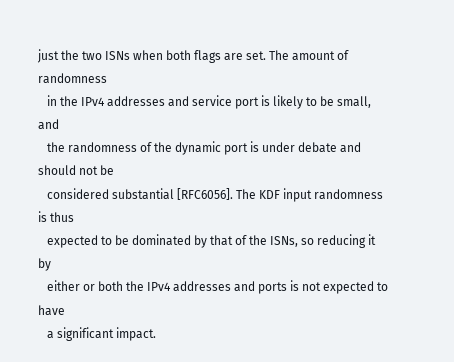just the two ISNs when both flags are set. The amount of randomness
   in the IPv4 addresses and service port is likely to be small, and
   the randomness of the dynamic port is under debate and should not be
   considered substantial [RFC6056]. The KDF input randomness is thus
   expected to be dominated by that of the ISNs, so reducing it by
   either or both the IPv4 addresses and ports is not expected to have
   a significant impact.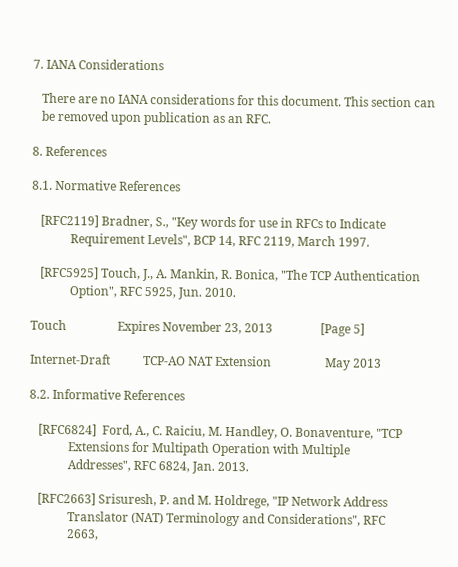7. IANA Considerations

   There are no IANA considerations for this document. This section can
   be removed upon publication as an RFC.

8. References

8.1. Normative References

   [RFC2119] Bradner, S., "Key words for use in RFCs to Indicate
             Requirement Levels", BCP 14, RFC 2119, March 1997.

   [RFC5925] Touch, J., A. Mankin, R. Bonica, "The TCP Authentication
             Option", RFC 5925, Jun. 2010.

Touch                 Expires November 23, 2013                [Page 5]

Internet-Draft           TCP-AO NAT Extension                  May 2013

8.2. Informative References

   [RFC6824]  Ford, A., C. Raiciu, M. Handley, O. Bonaventure, "TCP
             Extensions for Multipath Operation with Multiple
             Addresses", RFC 6824, Jan. 2013.

   [RFC2663] Srisuresh, P. and M. Holdrege, "IP Network Address
             Translator (NAT) Terminology and Considerations", RFC
             2663,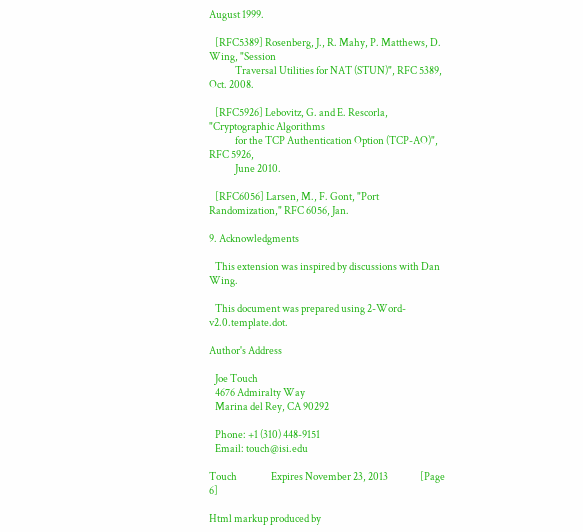August 1999.

   [RFC5389] Rosenberg, J., R. Mahy, P. Matthews, D. Wing, "Session
             Traversal Utilities for NAT (STUN)", RFC 5389, Oct. 2008.

   [RFC5926] Lebovitz, G. and E. Rescorla, "Cryptographic Algorithms
             for the TCP Authentication Option (TCP-AO)", RFC 5926,
             June 2010.

   [RFC6056] Larsen, M., F. Gont, "Port Randomization," RFC 6056, Jan.

9. Acknowledgments

   This extension was inspired by discussions with Dan Wing.

   This document was prepared using 2-Word-v2.0.template.dot.

Author's Address

   Joe Touch
   4676 Admiralty Way
   Marina del Rey, CA 90292

   Phone: +1 (310) 448-9151
   Email: touch@isi.edu

Touch                 Expires November 23, 2013                [Page 6]

Html markup produced by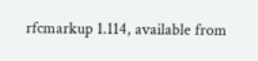rfcmarkup 1.114, available from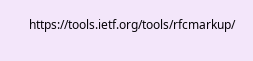https://tools.ietf.org/tools/rfcmarkup/